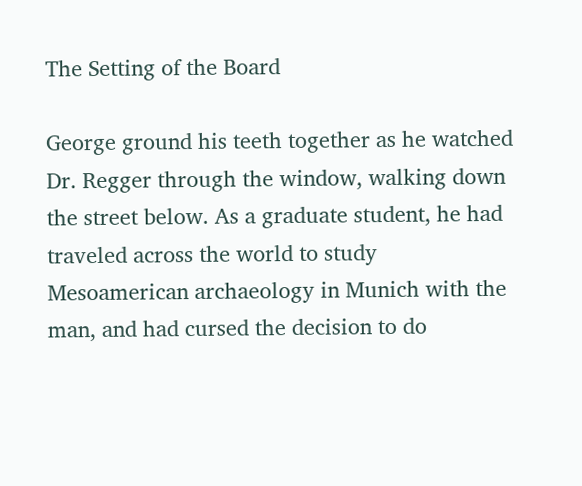The Setting of the Board

George ground his teeth together as he watched Dr. Regger through the window, walking down the street below. As a graduate student, he had traveled across the world to study Mesoamerican archaeology in Munich with the man, and had cursed the decision to do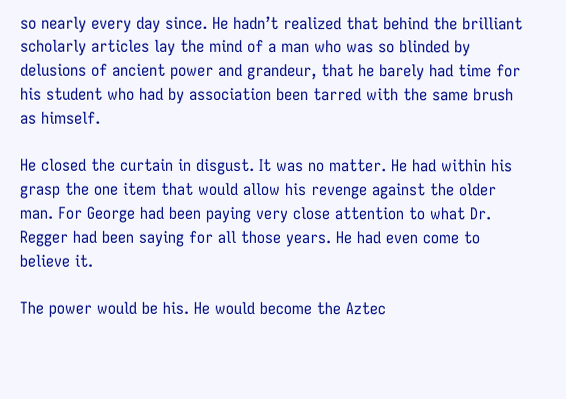so nearly every day since. He hadn’t realized that behind the brilliant scholarly articles lay the mind of a man who was so blinded by delusions of ancient power and grandeur, that he barely had time for his student who had by association been tarred with the same brush as himself.

He closed the curtain in disgust. It was no matter. He had within his grasp the one item that would allow his revenge against the older man. For George had been paying very close attention to what Dr. Regger had been saying for all those years. He had even come to believe it.

The power would be his. He would become the Aztec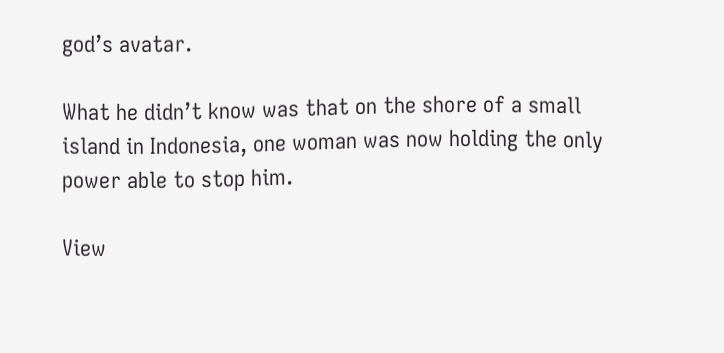god’s avatar.

What he didn’t know was that on the shore of a small island in Indonesia, one woman was now holding the only power able to stop him.

View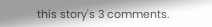this story's 3 comments.